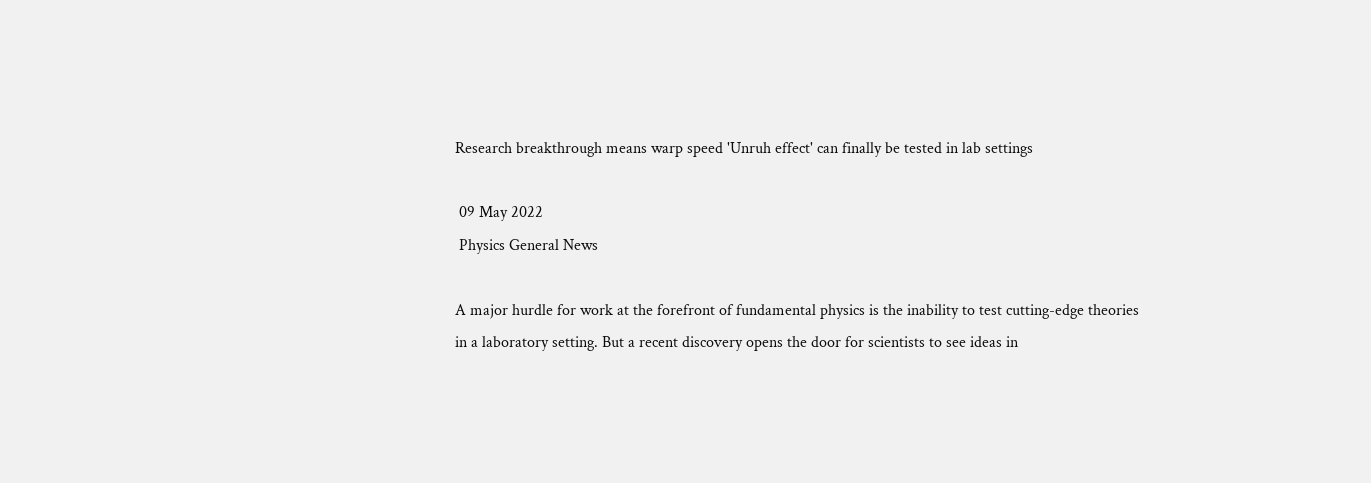Research breakthrough means warp speed 'Unruh effect' can finally be tested in lab settings

 09 May 2022
 Physics General News

A major hurdle for work at the forefront of fundamental physics is the inability to test cutting-edge theories in a laboratory setting. But a recent discovery opens the door for scientists to see ideas in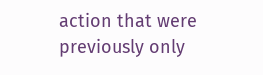action that were previously only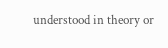understood in theory or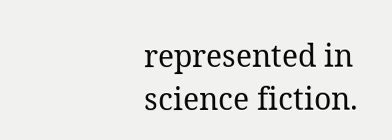represented in science fiction.